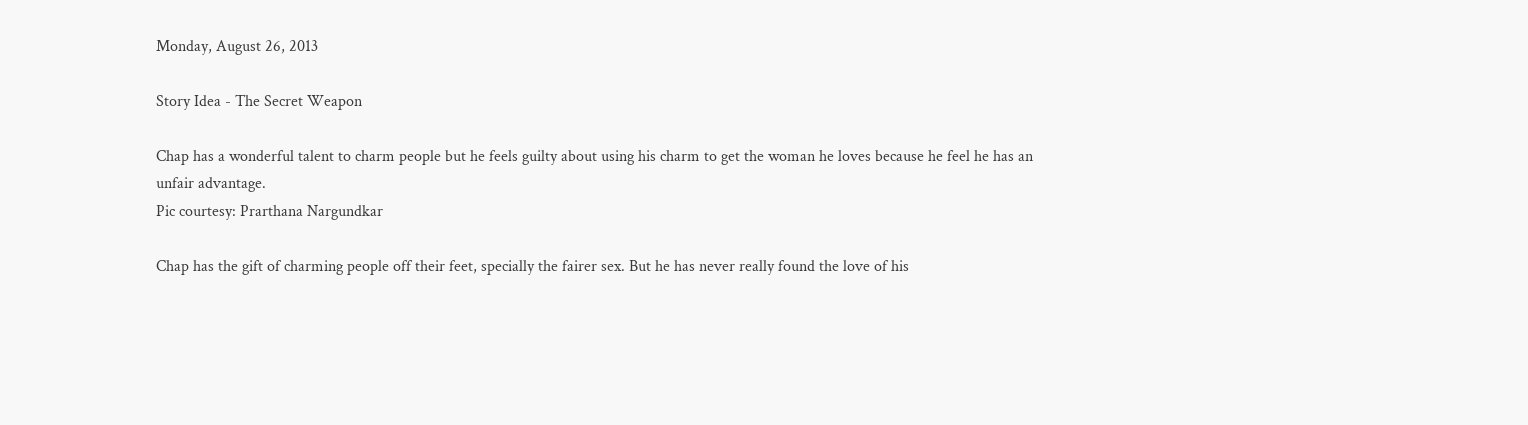Monday, August 26, 2013

Story Idea - The Secret Weapon

Chap has a wonderful talent to charm people but he feels guilty about using his charm to get the woman he loves because he feel he has an unfair advantage.
Pic courtesy: Prarthana Nargundkar

Chap has the gift of charming people off their feet, specially the fairer sex. But he has never really found the love of his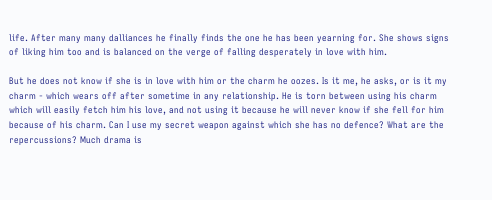life. After many many dalliances he finally finds the one he has been yearning for. She shows signs of liking him too and is balanced on the verge of falling desperately in love with him.

But he does not know if she is in love with him or the charm he oozes. Is it me, he asks, or is it my charm - which wears off after sometime in any relationship. He is torn between using his charm which will easily fetch him his love, and not using it because he will never know if she fell for him because of his charm. Can I use my secret weapon against which she has no defence? What are the repercussions? Much drama is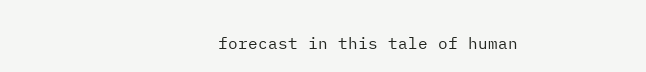forecast in this tale of human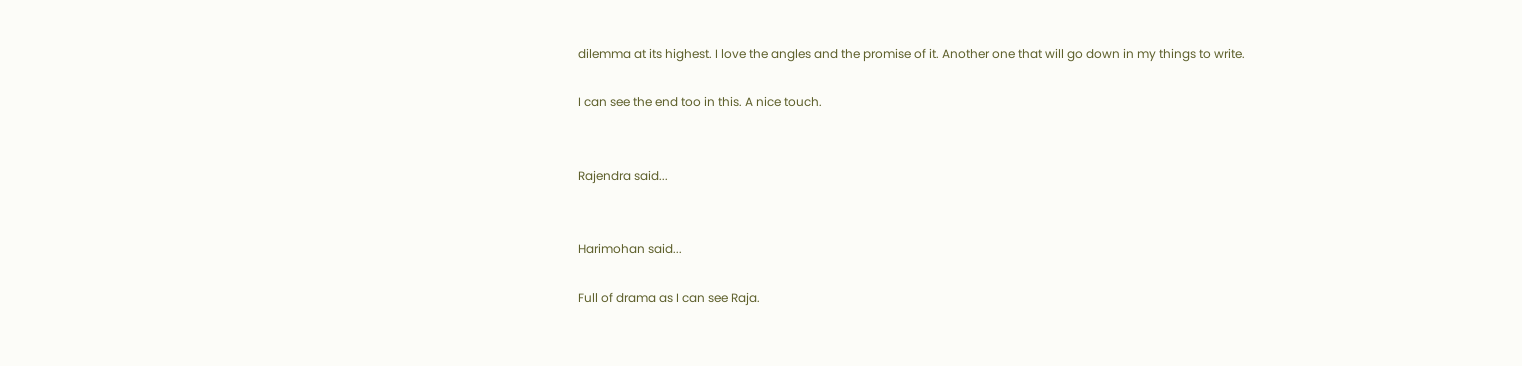dilemma at its highest. I love the angles and the promise of it. Another one that will go down in my things to write.

I can see the end too in this. A nice touch.


Rajendra said...


Harimohan said...

Full of drama as I can see Raja.